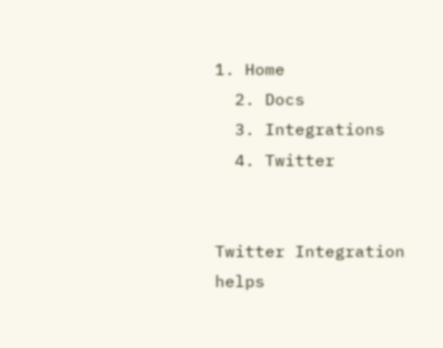1. Home
  2. Docs
  3. Integrations
  4. Twitter


Twitter Integration helps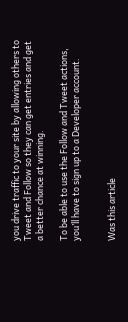you drive traffic to your site by allowing others to Tweet and Follow so they can get entries and get a better chance at winning.

To be able to use the Follow and Tweet actions, you’ll have to sign up to a Developer account.


Was this article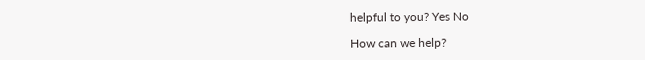helpful to you? Yes No

How can we help?